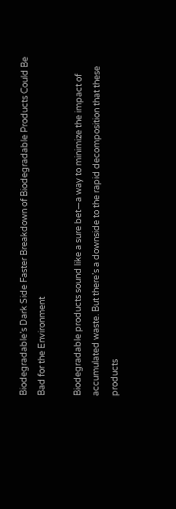Biodegradable’s Dark Side Faster Breakdown of Biodegradable Products Could Be Bad for the Environment

Biodegradable products sound like a sure bet—a way to minimize the impact of accumulated waste. But there’s a downside to the rapid decomposition that these products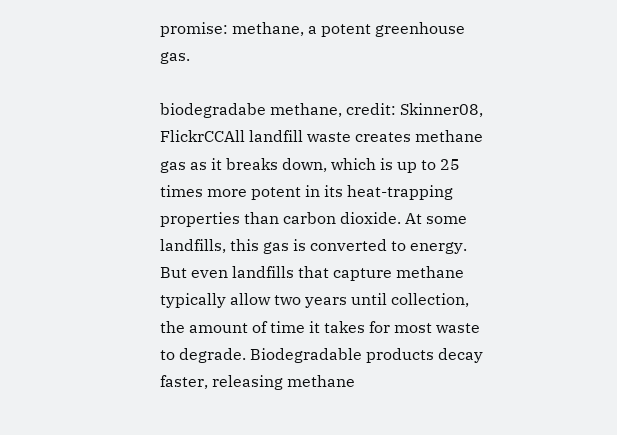promise: methane, a potent greenhouse gas.

biodegradabe methane, credit: Skinner08, FlickrCCAll landfill waste creates methane gas as it breaks down, which is up to 25 times more potent in its heat-trapping properties than carbon dioxide. At some landfills, this gas is converted to energy. But even landfills that capture methane typically allow two years until collection, the amount of time it takes for most waste to degrade. Biodegradable products decay faster, releasing methane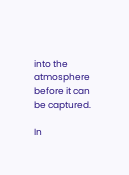into the atmosphere before it can be captured.

In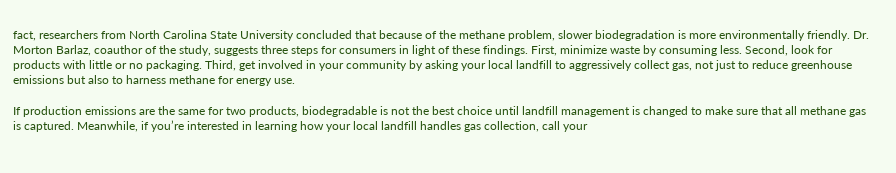fact, researchers from North Carolina State University concluded that because of the methane problem, slower biodegradation is more environmentally friendly. Dr. Morton Barlaz, coauthor of the study, suggests three steps for consumers in light of these findings. First, minimize waste by consuming less. Second, look for products with little or no packaging. Third, get involved in your community by asking your local landfill to aggressively collect gas, not just to reduce greenhouse emissions but also to harness methane for energy use.

If production emissions are the same for two products, biodegradable is not the best choice until landfill management is changed to make sure that all methane gas is captured. Meanwhile, if you’re interested in learning how your local landfill handles gas collection, call your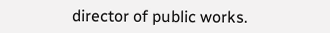director of public works.